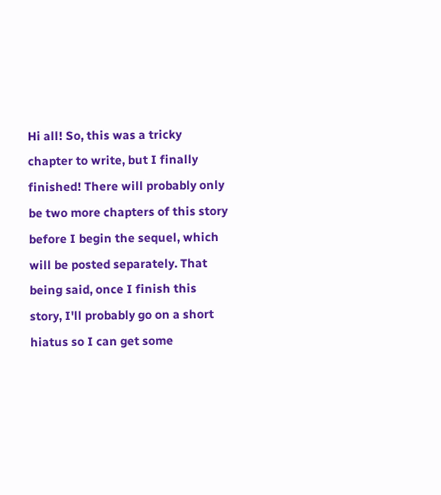Hi all! So, this was a tricky chapter to write, but I finally finished! There will probably only be two more chapters of this story before I begin the sequel, which will be posted separately. That being said, once I finish this story, I'll probably go on a short hiatus so I can get some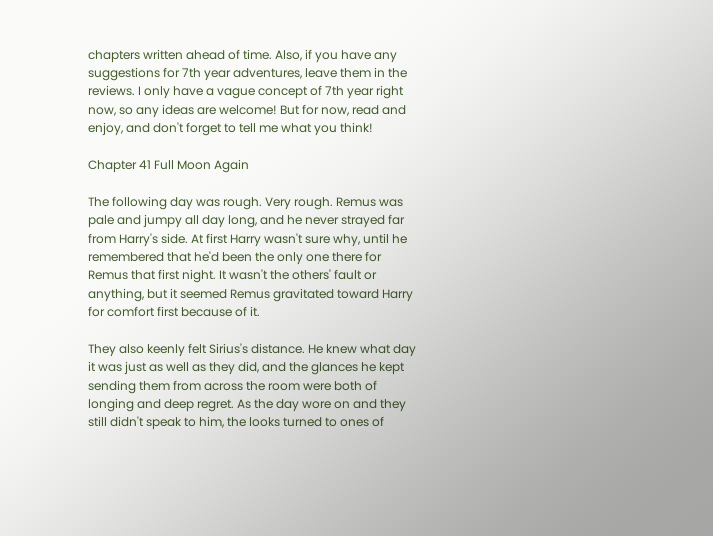chapters written ahead of time. Also, if you have any suggestions for 7th year adventures, leave them in the reviews. I only have a vague concept of 7th year right now, so any ideas are welcome! But for now, read and enjoy, and don't forget to tell me what you think!

Chapter 41 Full Moon Again

The following day was rough. Very rough. Remus was pale and jumpy all day long, and he never strayed far from Harry's side. At first Harry wasn't sure why, until he remembered that he'd been the only one there for Remus that first night. It wasn't the others' fault or anything, but it seemed Remus gravitated toward Harry for comfort first because of it.

They also keenly felt Sirius's distance. He knew what day it was just as well as they did, and the glances he kept sending them from across the room were both of longing and deep regret. As the day wore on and they still didn't speak to him, the looks turned to ones of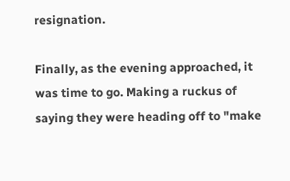resignation.

Finally, as the evening approached, it was time to go. Making a ruckus of saying they were heading off to "make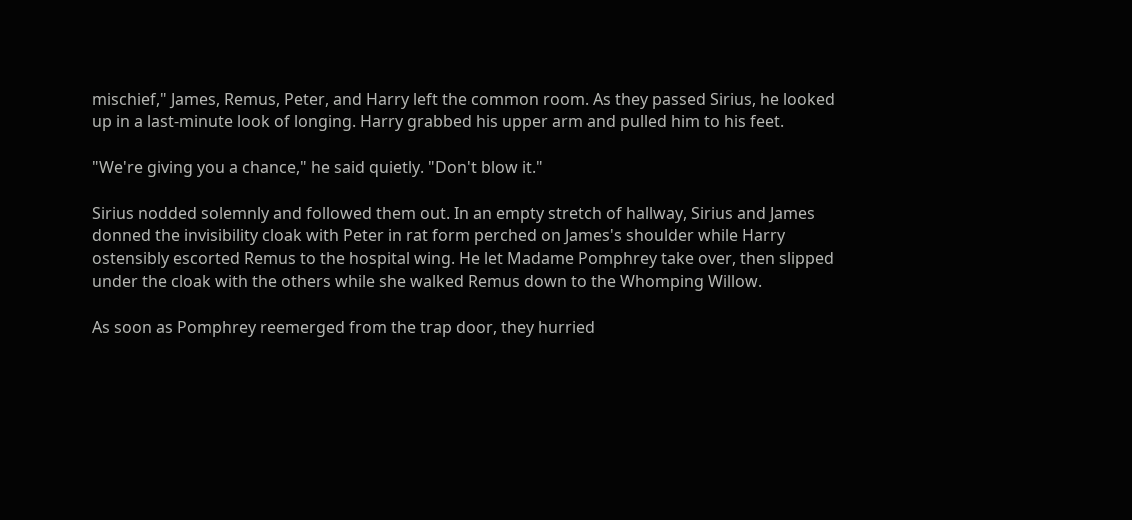mischief," James, Remus, Peter, and Harry left the common room. As they passed Sirius, he looked up in a last-minute look of longing. Harry grabbed his upper arm and pulled him to his feet.

"We're giving you a chance," he said quietly. "Don't blow it."

Sirius nodded solemnly and followed them out. In an empty stretch of hallway, Sirius and James donned the invisibility cloak with Peter in rat form perched on James's shoulder while Harry ostensibly escorted Remus to the hospital wing. He let Madame Pomphrey take over, then slipped under the cloak with the others while she walked Remus down to the Whomping Willow.

As soon as Pomphrey reemerged from the trap door, they hurried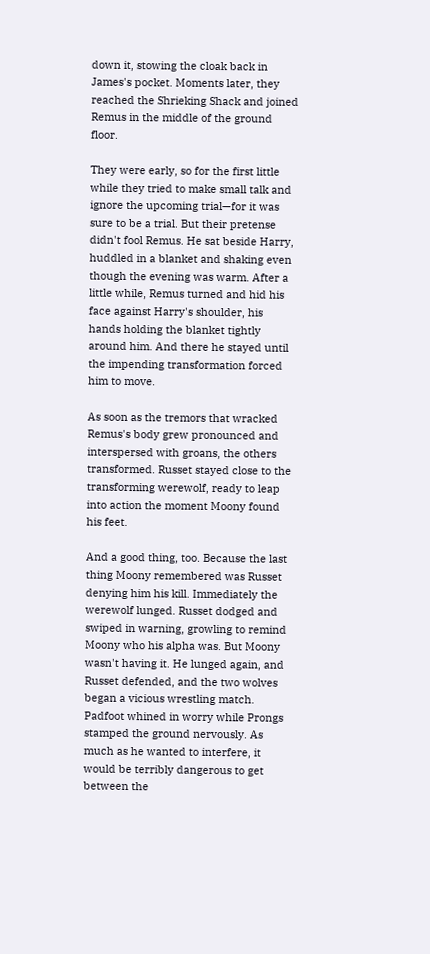down it, stowing the cloak back in James's pocket. Moments later, they reached the Shrieking Shack and joined Remus in the middle of the ground floor.

They were early, so for the first little while they tried to make small talk and ignore the upcoming trial—for it was sure to be a trial. But their pretense didn't fool Remus. He sat beside Harry, huddled in a blanket and shaking even though the evening was warm. After a little while, Remus turned and hid his face against Harry's shoulder, his hands holding the blanket tightly around him. And there he stayed until the impending transformation forced him to move.

As soon as the tremors that wracked Remus's body grew pronounced and interspersed with groans, the others transformed. Russet stayed close to the transforming werewolf, ready to leap into action the moment Moony found his feet.

And a good thing, too. Because the last thing Moony remembered was Russet denying him his kill. Immediately the werewolf lunged. Russet dodged and swiped in warning, growling to remind Moony who his alpha was. But Moony wasn't having it. He lunged again, and Russet defended, and the two wolves began a vicious wrestling match. Padfoot whined in worry while Prongs stamped the ground nervously. As much as he wanted to interfere, it would be terribly dangerous to get between the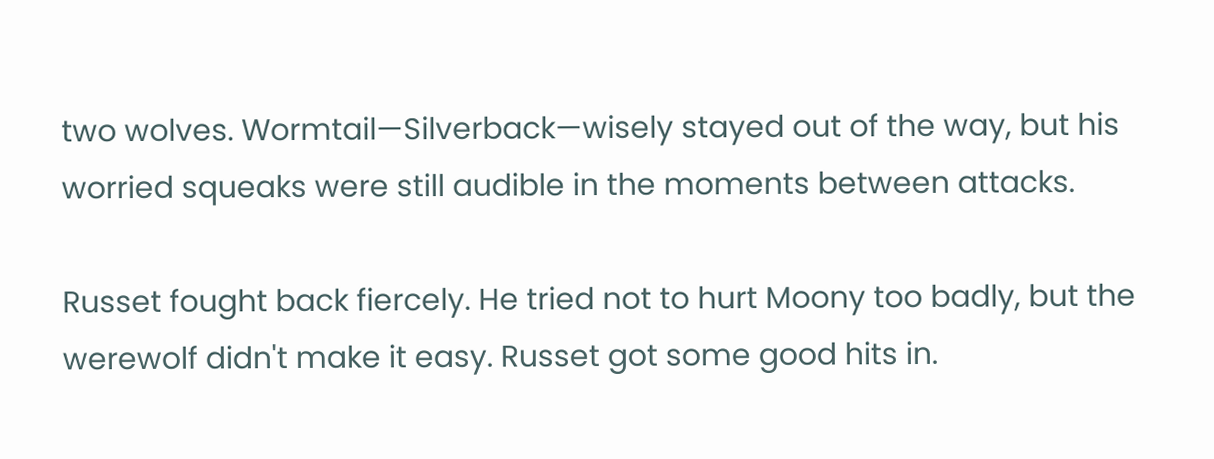two wolves. Wormtail—Silverback—wisely stayed out of the way, but his worried squeaks were still audible in the moments between attacks.

Russet fought back fiercely. He tried not to hurt Moony too badly, but the werewolf didn't make it easy. Russet got some good hits in.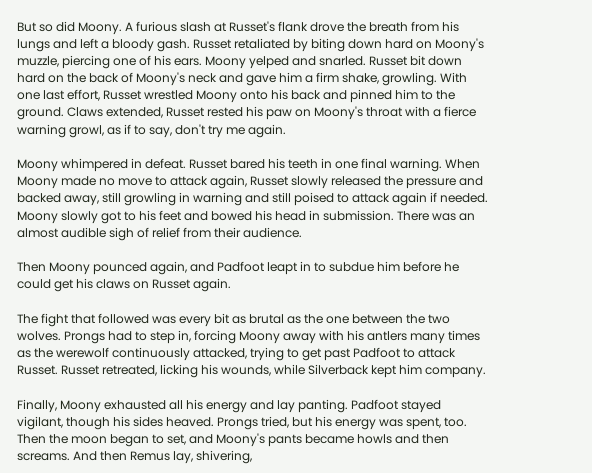But so did Moony. A furious slash at Russet's flank drove the breath from his lungs and left a bloody gash. Russet retaliated by biting down hard on Moony's muzzle, piercing one of his ears. Moony yelped and snarled. Russet bit down hard on the back of Moony's neck and gave him a firm shake, growling. With one last effort, Russet wrestled Moony onto his back and pinned him to the ground. Claws extended, Russet rested his paw on Moony's throat with a fierce warning growl, as if to say, don't try me again.

Moony whimpered in defeat. Russet bared his teeth in one final warning. When Moony made no move to attack again, Russet slowly released the pressure and backed away, still growling in warning and still poised to attack again if needed. Moony slowly got to his feet and bowed his head in submission. There was an almost audible sigh of relief from their audience.

Then Moony pounced again, and Padfoot leapt in to subdue him before he could get his claws on Russet again.

The fight that followed was every bit as brutal as the one between the two wolves. Prongs had to step in, forcing Moony away with his antlers many times as the werewolf continuously attacked, trying to get past Padfoot to attack Russet. Russet retreated, licking his wounds, while Silverback kept him company.

Finally, Moony exhausted all his energy and lay panting. Padfoot stayed vigilant, though his sides heaved. Prongs tried, but his energy was spent, too. Then the moon began to set, and Moony's pants became howls and then screams. And then Remus lay, shivering,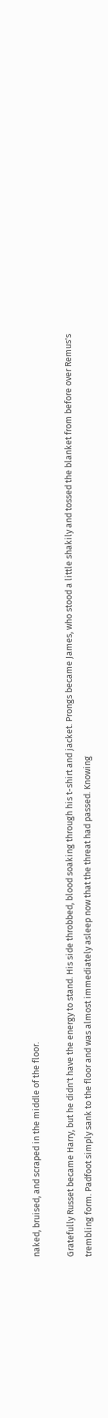naked, bruised, and scraped in the middle of the floor.

Gratefully Russet became Harry, but he didn't have the energy to stand. His side throbbed, blood soaking through his t-shirt and jacket. Prongs became James, who stood a little shakily and tossed the blanket from before over Remus's trembling form. Padfoot simply sank to the floor and was almost immediately asleep now that the threat had passed. Knowing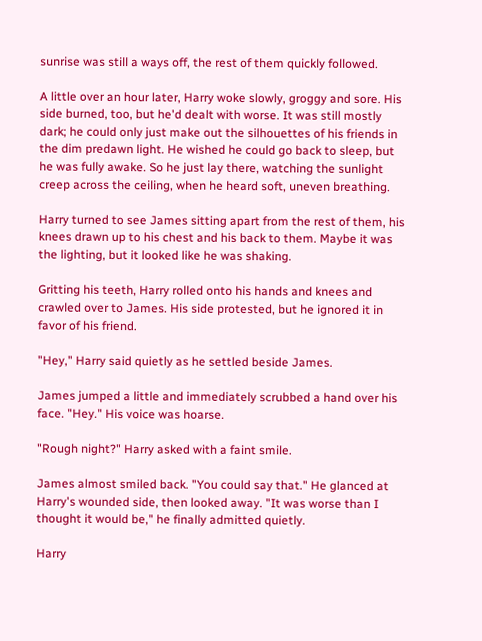sunrise was still a ways off, the rest of them quickly followed.

A little over an hour later, Harry woke slowly, groggy and sore. His side burned, too, but he'd dealt with worse. It was still mostly dark; he could only just make out the silhouettes of his friends in the dim predawn light. He wished he could go back to sleep, but he was fully awake. So he just lay there, watching the sunlight creep across the ceiling, when he heard soft, uneven breathing.

Harry turned to see James sitting apart from the rest of them, his knees drawn up to his chest and his back to them. Maybe it was the lighting, but it looked like he was shaking.

Gritting his teeth, Harry rolled onto his hands and knees and crawled over to James. His side protested, but he ignored it in favor of his friend.

"Hey," Harry said quietly as he settled beside James.

James jumped a little and immediately scrubbed a hand over his face. "Hey." His voice was hoarse.

"Rough night?" Harry asked with a faint smile.

James almost smiled back. "You could say that." He glanced at Harry's wounded side, then looked away. "It was worse than I thought it would be," he finally admitted quietly.

Harry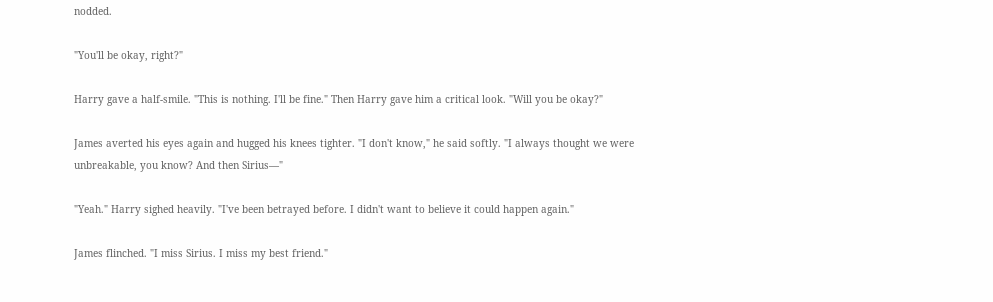nodded.

"You'll be okay, right?"

Harry gave a half-smile. "This is nothing. I'll be fine." Then Harry gave him a critical look. "Will you be okay?"

James averted his eyes again and hugged his knees tighter. "I don't know," he said softly. "I always thought we were unbreakable, you know? And then Sirius—"

"Yeah." Harry sighed heavily. "I've been betrayed before. I didn't want to believe it could happen again."

James flinched. "I miss Sirius. I miss my best friend."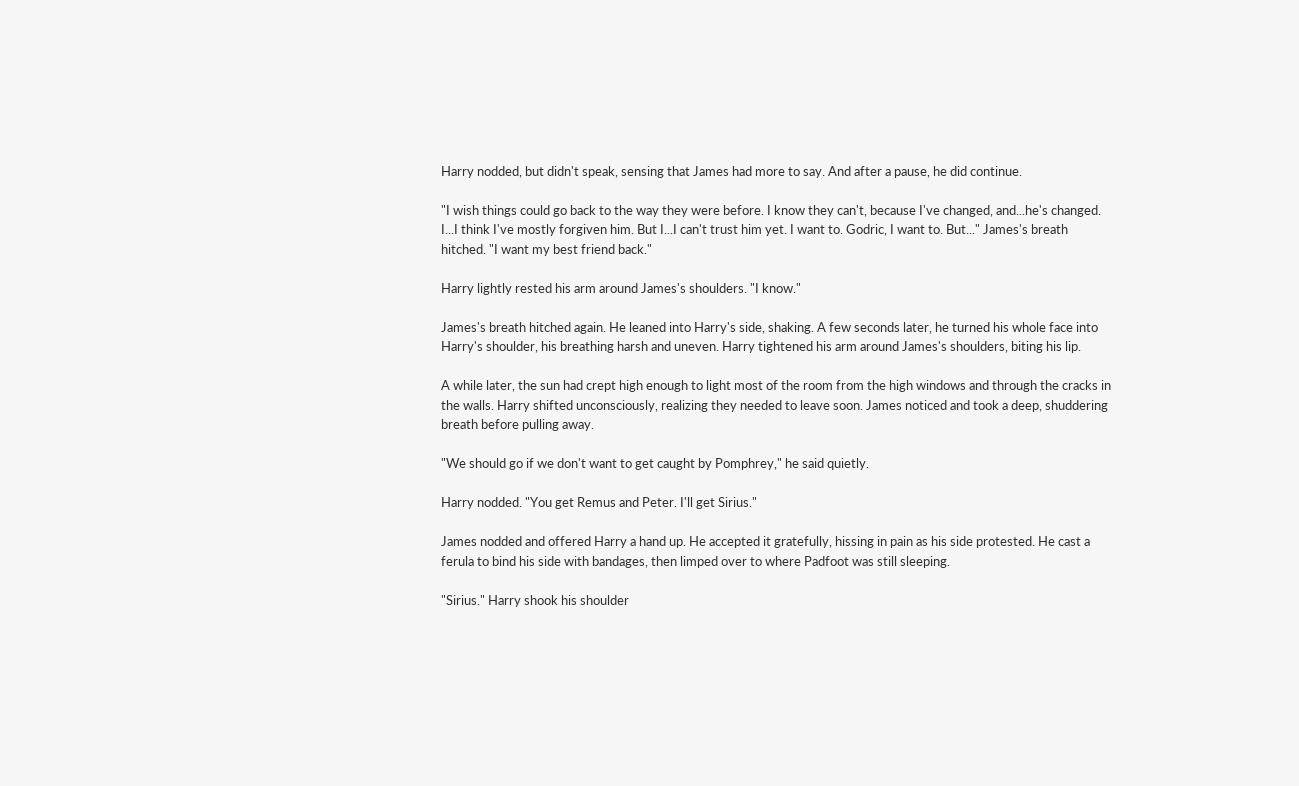Harry nodded, but didn't speak, sensing that James had more to say. And after a pause, he did continue.

"I wish things could go back to the way they were before. I know they can't, because I've changed, and...he's changed. I...I think I've mostly forgiven him. But I...I can't trust him yet. I want to. Godric, I want to. But..." James's breath hitched. "I want my best friend back."

Harry lightly rested his arm around James's shoulders. "I know."

James's breath hitched again. He leaned into Harry's side, shaking. A few seconds later, he turned his whole face into Harry's shoulder, his breathing harsh and uneven. Harry tightened his arm around James's shoulders, biting his lip.

A while later, the sun had crept high enough to light most of the room from the high windows and through the cracks in the walls. Harry shifted unconsciously, realizing they needed to leave soon. James noticed and took a deep, shuddering breath before pulling away.

"We should go if we don't want to get caught by Pomphrey," he said quietly.

Harry nodded. "You get Remus and Peter. I'll get Sirius."

James nodded and offered Harry a hand up. He accepted it gratefully, hissing in pain as his side protested. He cast a ferula to bind his side with bandages, then limped over to where Padfoot was still sleeping.

"Sirius." Harry shook his shoulder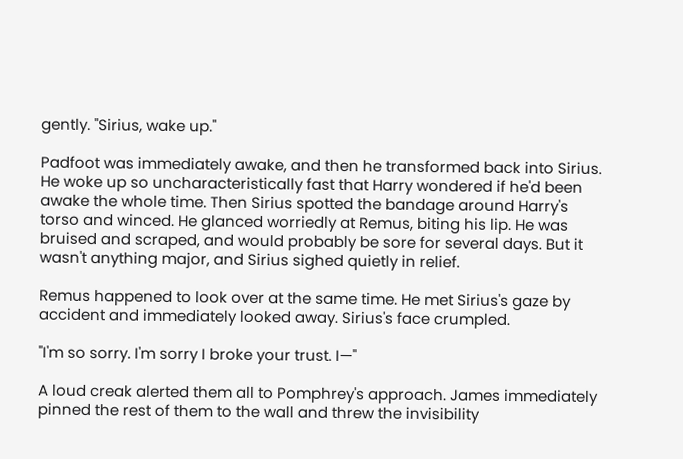gently. "Sirius, wake up."

Padfoot was immediately awake, and then he transformed back into Sirius. He woke up so uncharacteristically fast that Harry wondered if he'd been awake the whole time. Then Sirius spotted the bandage around Harry's torso and winced. He glanced worriedly at Remus, biting his lip. He was bruised and scraped, and would probably be sore for several days. But it wasn't anything major, and Sirius sighed quietly in relief.

Remus happened to look over at the same time. He met Sirius's gaze by accident and immediately looked away. Sirius's face crumpled.

"I'm so sorry. I'm sorry I broke your trust. I—"

A loud creak alerted them all to Pomphrey's approach. James immediately pinned the rest of them to the wall and threw the invisibility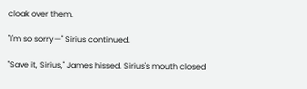cloak over them.

"I'm so sorry—" Sirius continued.

"Save it, Sirius," James hissed. Sirius's mouth closed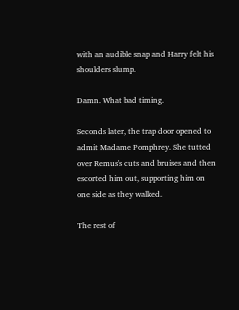with an audible snap and Harry felt his shoulders slump.

Damn. What bad timing.

Seconds later, the trap door opened to admit Madame Pomphrey. She tutted over Remus's cuts and bruises and then escorted him out, supporting him on one side as they walked.

The rest of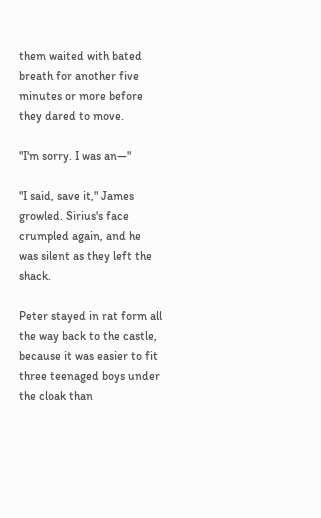them waited with bated breath for another five minutes or more before they dared to move.

"I'm sorry. I was an—"

"I said, save it," James growled. Sirius's face crumpled again, and he was silent as they left the shack.

Peter stayed in rat form all the way back to the castle, because it was easier to fit three teenaged boys under the cloak than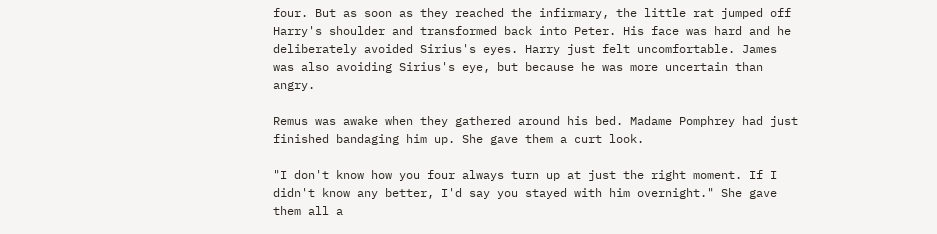four. But as soon as they reached the infirmary, the little rat jumped off Harry's shoulder and transformed back into Peter. His face was hard and he deliberately avoided Sirius's eyes. Harry just felt uncomfortable. James was also avoiding Sirius's eye, but because he was more uncertain than angry.

Remus was awake when they gathered around his bed. Madame Pomphrey had just finished bandaging him up. She gave them a curt look.

"I don't know how you four always turn up at just the right moment. If I didn't know any better, I'd say you stayed with him overnight." She gave them all a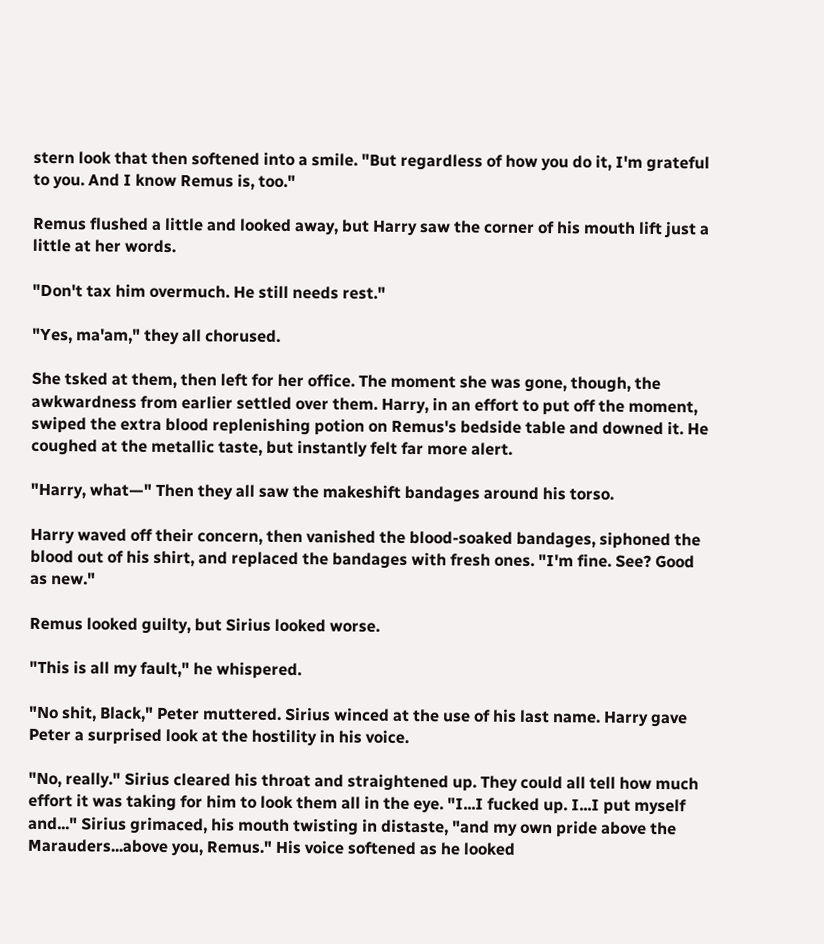stern look that then softened into a smile. "But regardless of how you do it, I'm grateful to you. And I know Remus is, too."

Remus flushed a little and looked away, but Harry saw the corner of his mouth lift just a little at her words.

"Don't tax him overmuch. He still needs rest."

"Yes, ma'am," they all chorused.

She tsked at them, then left for her office. The moment she was gone, though, the awkwardness from earlier settled over them. Harry, in an effort to put off the moment, swiped the extra blood replenishing potion on Remus's bedside table and downed it. He coughed at the metallic taste, but instantly felt far more alert.

"Harry, what—" Then they all saw the makeshift bandages around his torso.

Harry waved off their concern, then vanished the blood-soaked bandages, siphoned the blood out of his shirt, and replaced the bandages with fresh ones. "I'm fine. See? Good as new."

Remus looked guilty, but Sirius looked worse.

"This is all my fault," he whispered.

"No shit, Black," Peter muttered. Sirius winced at the use of his last name. Harry gave Peter a surprised look at the hostility in his voice.

"No, really." Sirius cleared his throat and straightened up. They could all tell how much effort it was taking for him to look them all in the eye. "I...I fucked up. I...I put myself and..." Sirius grimaced, his mouth twisting in distaste, "and my own pride above the Marauders...above you, Remus." His voice softened as he looked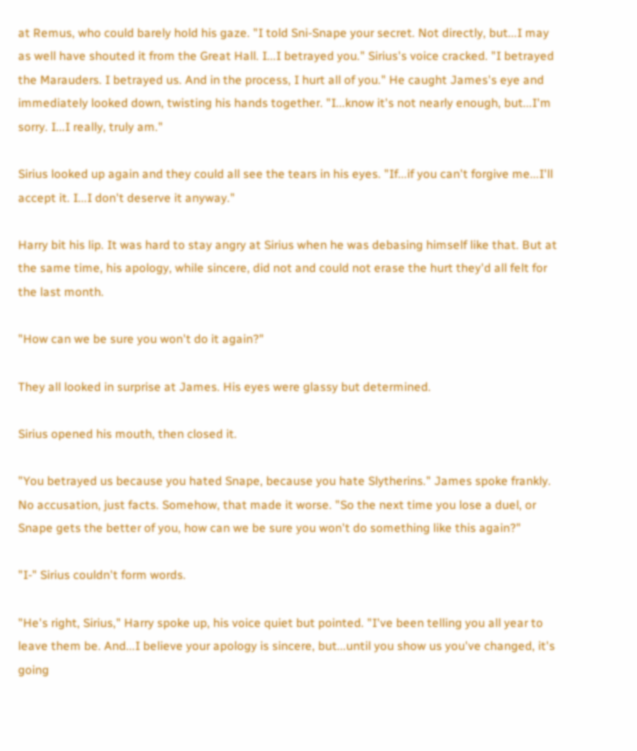at Remus, who could barely hold his gaze. "I told Sni-Snape your secret. Not directly, but...I may as well have shouted it from the Great Hall. I...I betrayed you." Sirius's voice cracked. "I betrayed the Marauders. I betrayed us. And in the process, I hurt all of you." He caught James's eye and immediately looked down, twisting his hands together. "I...know it's not nearly enough, but...I'm sorry. I...I really, truly am."

Sirius looked up again and they could all see the tears in his eyes. "If...if you can't forgive me...I'll accept it. I...I don't deserve it anyway."

Harry bit his lip. It was hard to stay angry at Sirius when he was debasing himself like that. But at the same time, his apology, while sincere, did not and could not erase the hurt they'd all felt for the last month.

"How can we be sure you won't do it again?"

They all looked in surprise at James. His eyes were glassy but determined.

Sirius opened his mouth, then closed it.

"You betrayed us because you hated Snape, because you hate Slytherins." James spoke frankly. No accusation, just facts. Somehow, that made it worse. "So the next time you lose a duel, or Snape gets the better of you, how can we be sure you won't do something like this again?"

"I-" Sirius couldn't form words.

"He's right, Sirius," Harry spoke up, his voice quiet but pointed. "I've been telling you all year to leave them be. And...I believe your apology is sincere, but...until you show us you've changed, it's going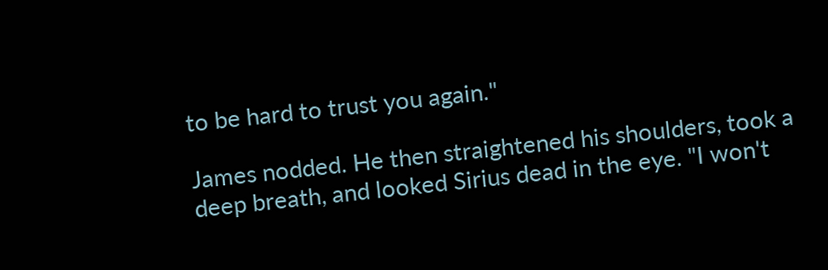to be hard to trust you again."

James nodded. He then straightened his shoulders, took a deep breath, and looked Sirius dead in the eye. "I won't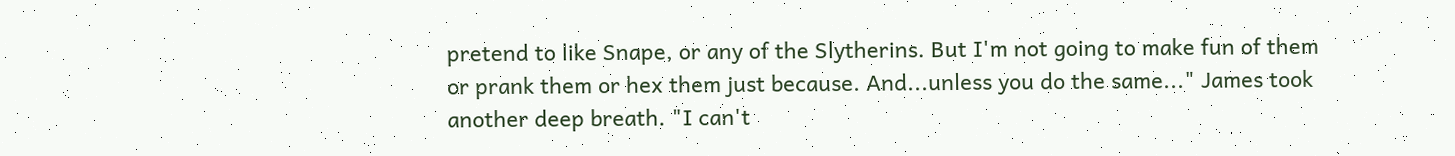pretend to like Snape, or any of the Slytherins. But I'm not going to make fun of them or prank them or hex them just because. And...unless you do the same..." James took another deep breath. "I can't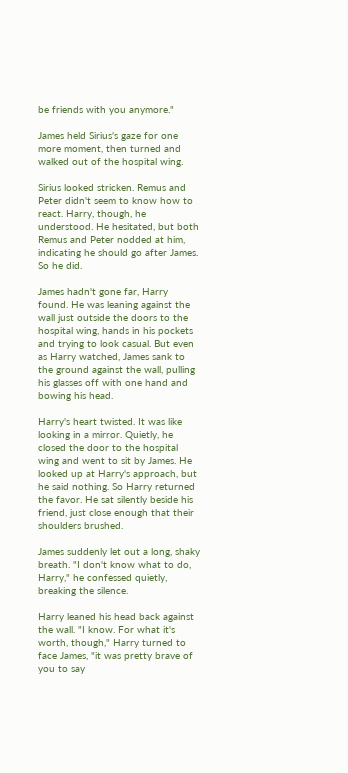be friends with you anymore."

James held Sirius's gaze for one more moment, then turned and walked out of the hospital wing.

Sirius looked stricken. Remus and Peter didn't seem to know how to react. Harry, though, he understood. He hesitated, but both Remus and Peter nodded at him, indicating he should go after James. So he did.

James hadn't gone far, Harry found. He was leaning against the wall just outside the doors to the hospital wing, hands in his pockets and trying to look casual. But even as Harry watched, James sank to the ground against the wall, pulling his glasses off with one hand and bowing his head.

Harry's heart twisted. It was like looking in a mirror. Quietly, he closed the door to the hospital wing and went to sit by James. He looked up at Harry's approach, but he said nothing. So Harry returned the favor. He sat silently beside his friend, just close enough that their shoulders brushed.

James suddenly let out a long, shaky breath. "I don't know what to do, Harry," he confessed quietly, breaking the silence.

Harry leaned his head back against the wall. "I know. For what it's worth, though," Harry turned to face James, "it was pretty brave of you to say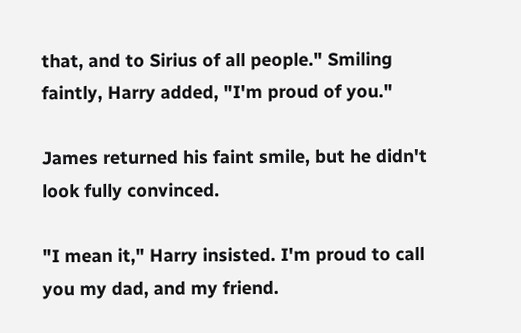that, and to Sirius of all people." Smiling faintly, Harry added, "I'm proud of you."

James returned his faint smile, but he didn't look fully convinced.

"I mean it," Harry insisted. I'm proud to call you my dad, and my friend.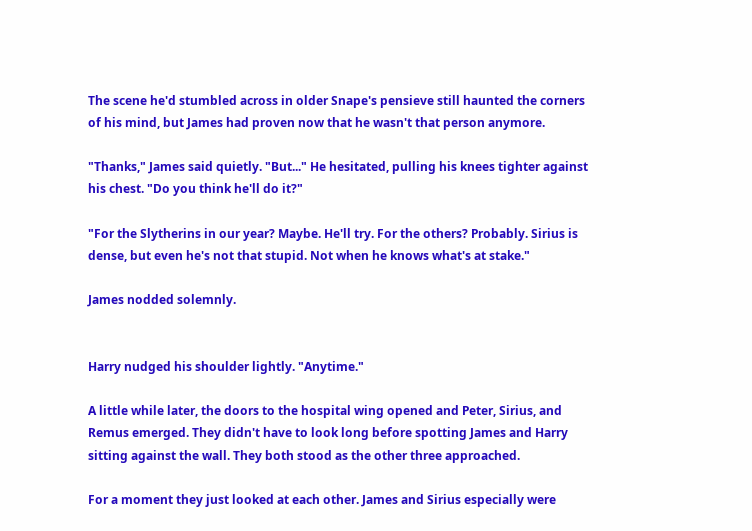The scene he'd stumbled across in older Snape's pensieve still haunted the corners of his mind, but James had proven now that he wasn't that person anymore.

"Thanks," James said quietly. "But..." He hesitated, pulling his knees tighter against his chest. "Do you think he'll do it?"

"For the Slytherins in our year? Maybe. He'll try. For the others? Probably. Sirius is dense, but even he's not that stupid. Not when he knows what's at stake."

James nodded solemnly.


Harry nudged his shoulder lightly. "Anytime."

A little while later, the doors to the hospital wing opened and Peter, Sirius, and Remus emerged. They didn't have to look long before spotting James and Harry sitting against the wall. They both stood as the other three approached.

For a moment they just looked at each other. James and Sirius especially were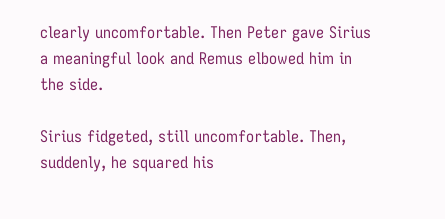clearly uncomfortable. Then Peter gave Sirius a meaningful look and Remus elbowed him in the side.

Sirius fidgeted, still uncomfortable. Then, suddenly, he squared his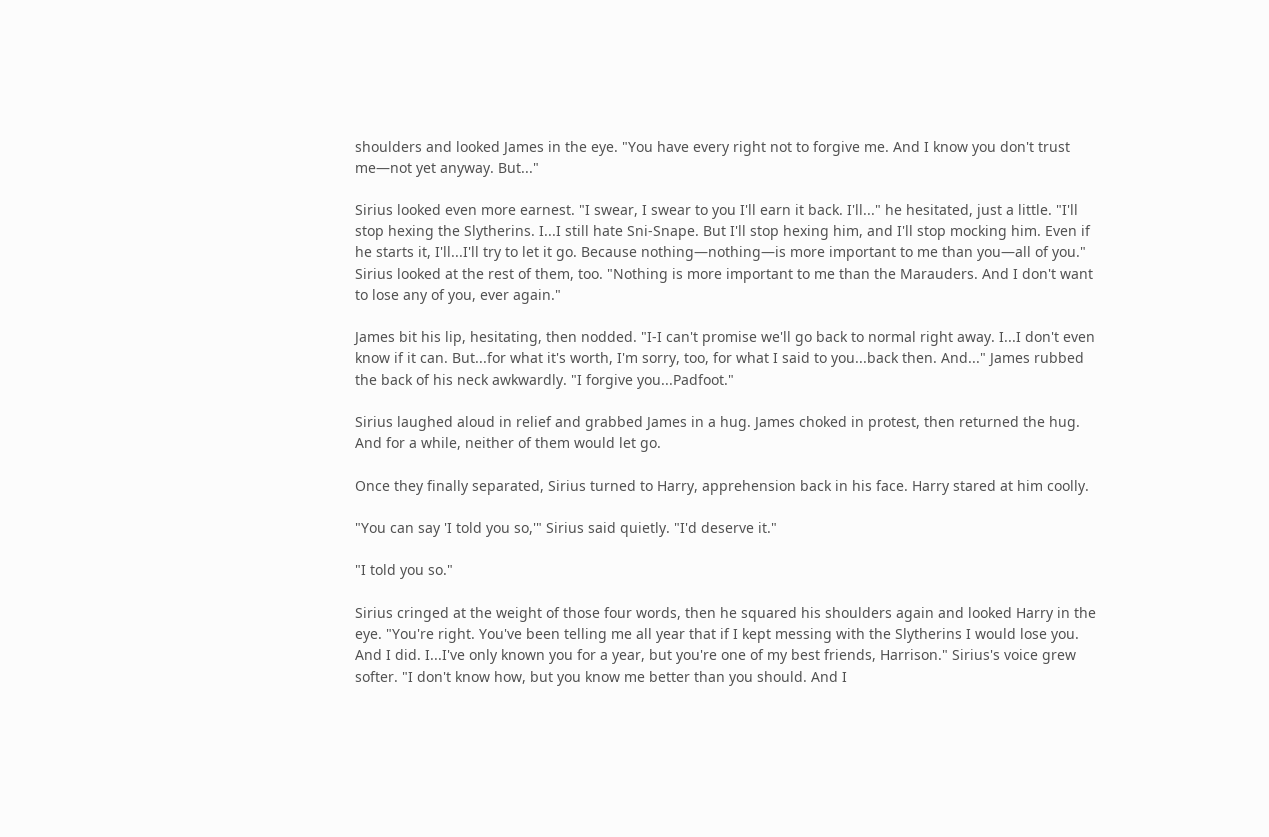shoulders and looked James in the eye. "You have every right not to forgive me. And I know you don't trust me—not yet anyway. But..."

Sirius looked even more earnest. "I swear, I swear to you I'll earn it back. I'll..." he hesitated, just a little. "I'll stop hexing the Slytherins. I...I still hate Sni-Snape. But I'll stop hexing him, and I'll stop mocking him. Even if he starts it, I'll...I'll try to let it go. Because nothing—nothing—is more important to me than you—all of you." Sirius looked at the rest of them, too. "Nothing is more important to me than the Marauders. And I don't want to lose any of you, ever again."

James bit his lip, hesitating, then nodded. "I-I can't promise we'll go back to normal right away. I...I don't even know if it can. But...for what it's worth, I'm sorry, too, for what I said to you...back then. And..." James rubbed the back of his neck awkwardly. "I forgive you...Padfoot."

Sirius laughed aloud in relief and grabbed James in a hug. James choked in protest, then returned the hug. And for a while, neither of them would let go.

Once they finally separated, Sirius turned to Harry, apprehension back in his face. Harry stared at him coolly.

"You can say 'I told you so,'" Sirius said quietly. "I'd deserve it."

"I told you so."

Sirius cringed at the weight of those four words, then he squared his shoulders again and looked Harry in the eye. "You're right. You've been telling me all year that if I kept messing with the Slytherins I would lose you. And I did. I...I've only known you for a year, but you're one of my best friends, Harrison." Sirius's voice grew softer. "I don't know how, but you know me better than you should. And I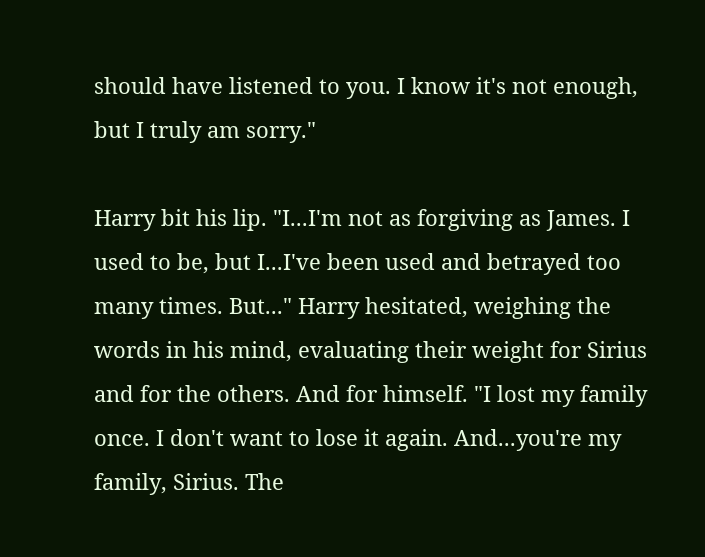should have listened to you. I know it's not enough, but I truly am sorry."

Harry bit his lip. "I...I'm not as forgiving as James. I used to be, but I...I've been used and betrayed too many times. But..." Harry hesitated, weighing the words in his mind, evaluating their weight for Sirius and for the others. And for himself. "I lost my family once. I don't want to lose it again. And...you're my family, Sirius. The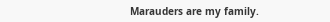Marauders are my family.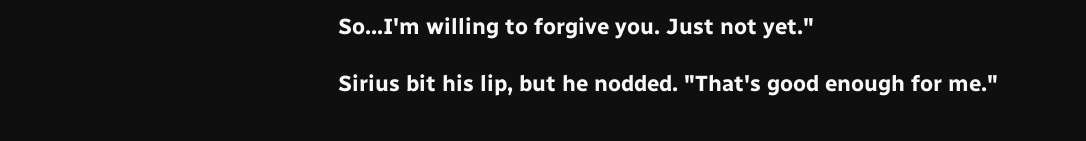So...I'm willing to forgive you. Just not yet."

Sirius bit his lip, but he nodded. "That's good enough for me."